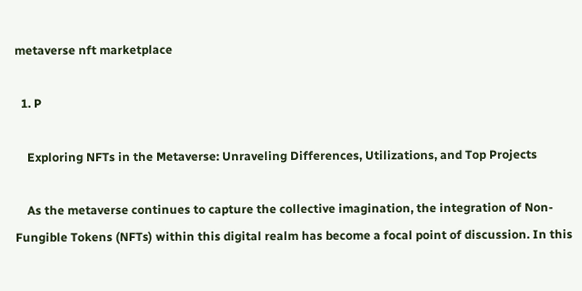metaverse nft marketplace

  1. P

    Exploring NFTs in the Metaverse: Unraveling Differences, Utilizations, and Top Projects

    As the metaverse continues to capture the collective imagination, the integration of Non-Fungible Tokens (NFTs) within this digital realm has become a focal point of discussion. In this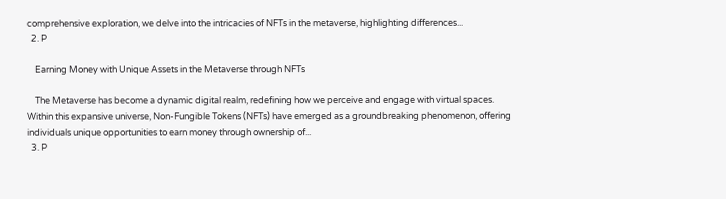comprehensive exploration, we delve into the intricacies of NFTs in the metaverse, highlighting differences...
  2. P

    Earning Money with Unique Assets in the Metaverse through NFTs

    The Metaverse has become a dynamic digital realm, redefining how we perceive and engage with virtual spaces. Within this expansive universe, Non-Fungible Tokens (NFTs) have emerged as a groundbreaking phenomenon, offering individuals unique opportunities to earn money through ownership of...
  3. P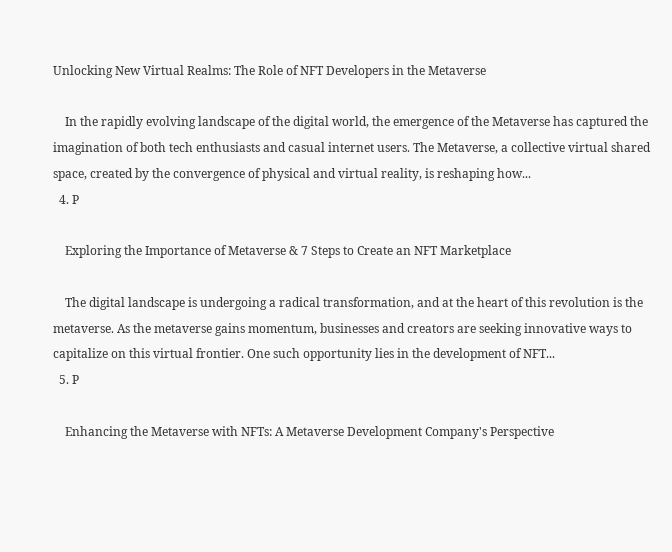Unlocking New Virtual Realms: The Role of NFT Developers in the Metaverse

    In the rapidly evolving landscape of the digital world, the emergence of the Metaverse has captured the imagination of both tech enthusiasts and casual internet users. The Metaverse, a collective virtual shared space, created by the convergence of physical and virtual reality, is reshaping how...
  4. P

    Exploring the Importance of Metaverse & 7 Steps to Create an NFT Marketplace

    The digital landscape is undergoing a radical transformation, and at the heart of this revolution is the metaverse. As the metaverse gains momentum, businesses and creators are seeking innovative ways to capitalize on this virtual frontier. One such opportunity lies in the development of NFT...
  5. P

    Enhancing the Metaverse with NFTs: A Metaverse Development Company's Perspective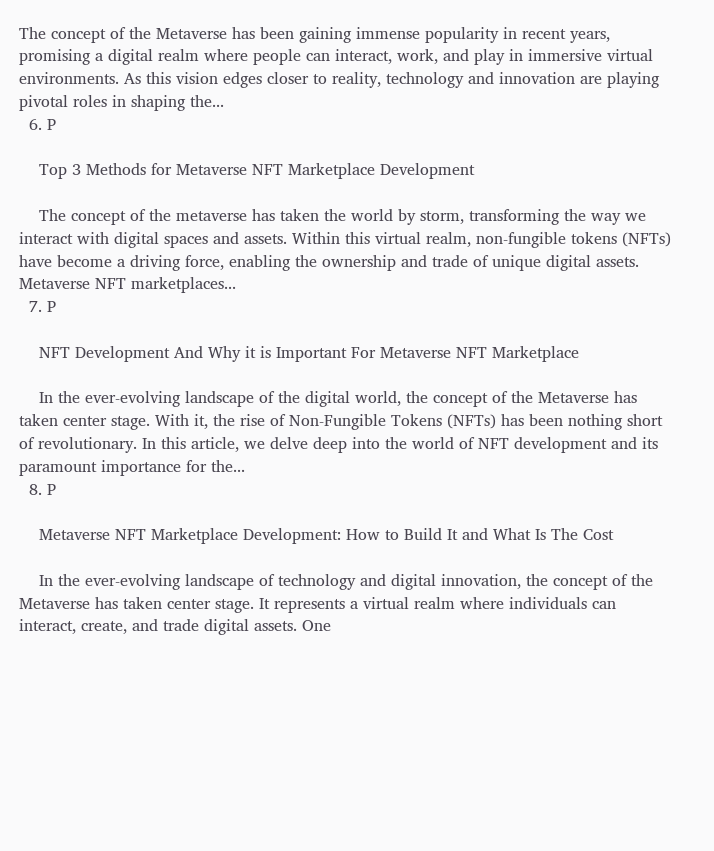The concept of the Metaverse has been gaining immense popularity in recent years, promising a digital realm where people can interact, work, and play in immersive virtual environments. As this vision edges closer to reality, technology and innovation are playing pivotal roles in shaping the...
  6. P

    Top 3 Methods for Metaverse NFT Marketplace Development

    The concept of the metaverse has taken the world by storm, transforming the way we interact with digital spaces and assets. Within this virtual realm, non-fungible tokens (NFTs) have become a driving force, enabling the ownership and trade of unique digital assets. Metaverse NFT marketplaces...
  7. P

    NFT Development And Why it is Important For Metaverse NFT Marketplace

    In the ever-evolving landscape of the digital world, the concept of the Metaverse has taken center stage. With it, the rise of Non-Fungible Tokens (NFTs) has been nothing short of revolutionary. In this article, we delve deep into the world of NFT development and its paramount importance for the...
  8. P

    Metaverse NFT Marketplace Development: How to Build It and What Is The Cost

    In the ever-evolving landscape of technology and digital innovation, the concept of the Metaverse has taken center stage. It represents a virtual realm where individuals can interact, create, and trade digital assets. One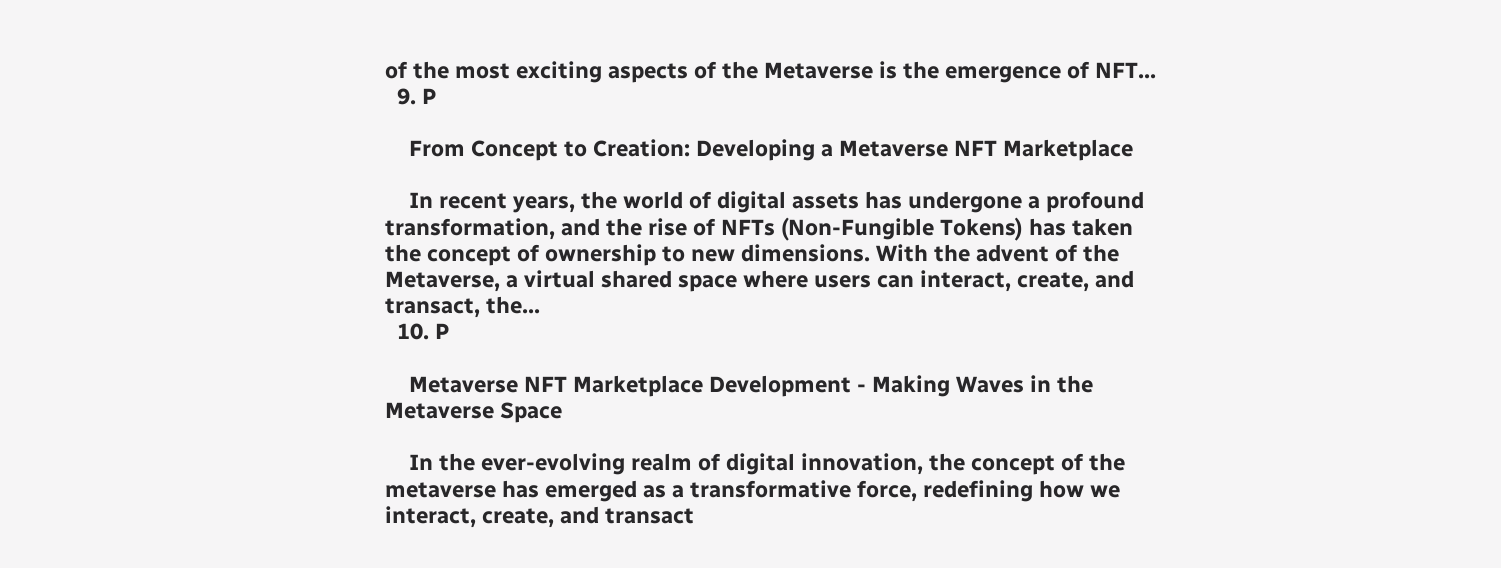of the most exciting aspects of the Metaverse is the emergence of NFT...
  9. P

    From Concept to Creation: Developing a Metaverse NFT Marketplace

    In recent years, the world of digital assets has undergone a profound transformation, and the rise of NFTs (Non-Fungible Tokens) has taken the concept of ownership to new dimensions. With the advent of the Metaverse, a virtual shared space where users can interact, create, and transact, the...
  10. P

    Metaverse NFT Marketplace Development - Making Waves in the Metaverse Space

    In the ever-evolving realm of digital innovation, the concept of the metaverse has emerged as a transformative force, redefining how we interact, create, and transact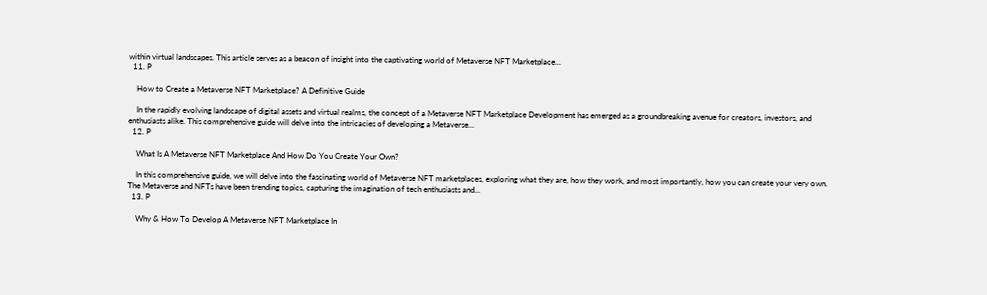within virtual landscapes. This article serves as a beacon of insight into the captivating world of Metaverse NFT Marketplace...
  11. P

    How to Create a Metaverse NFT Marketplace? A Definitive Guide

    In the rapidly evolving landscape of digital assets and virtual realms, the concept of a Metaverse NFT Marketplace Development has emerged as a groundbreaking avenue for creators, investors, and enthusiasts alike. This comprehensive guide will delve into the intricacies of developing a Metaverse...
  12. P

    What Is A Metaverse NFT Marketplace And How Do You Create Your Own?

    In this comprehensive guide, we will delve into the fascinating world of Metaverse NFT marketplaces, exploring what they are, how they work, and most importantly, how you can create your very own. The Metaverse and NFTs have been trending topics, capturing the imagination of tech enthusiasts and...
  13. P

    Why & How To Develop A Metaverse NFT Marketplace In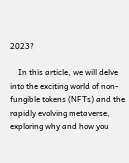2023?

    In this article, we will delve into the exciting world of non-fungible tokens (NFTs) and the rapidly evolving metaverse, exploring why and how you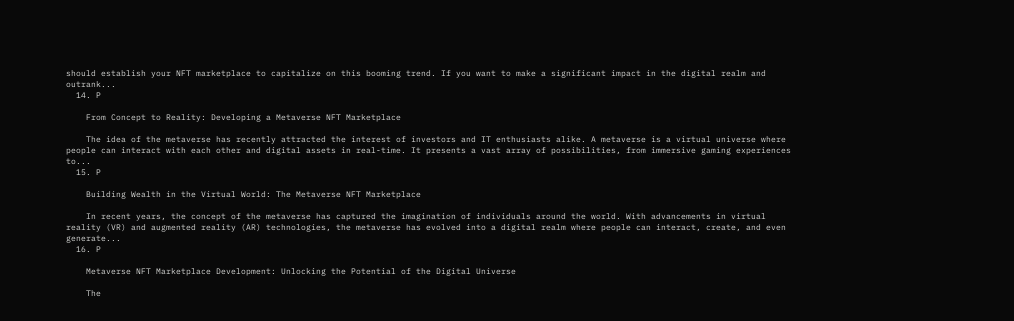should establish your NFT marketplace to capitalize on this booming trend. If you want to make a significant impact in the digital realm and outrank...
  14. P

    From Concept to Reality: Developing a Metaverse NFT Marketplace

    The idea of the metaverse has recently attracted the interest of investors and IT enthusiasts alike. A metaverse is a virtual universe where people can interact with each other and digital assets in real-time. It presents a vast array of possibilities, from immersive gaming experiences to...
  15. P

    Building Wealth in the Virtual World: The Metaverse NFT Marketplace

    In recent years, the concept of the metaverse has captured the imagination of individuals around the world. With advancements in virtual reality (VR) and augmented reality (AR) technologies, the metaverse has evolved into a digital realm where people can interact, create, and even generate...
  16. P

    Metaverse NFT Marketplace Development: Unlocking the Potential of the Digital Universe

    The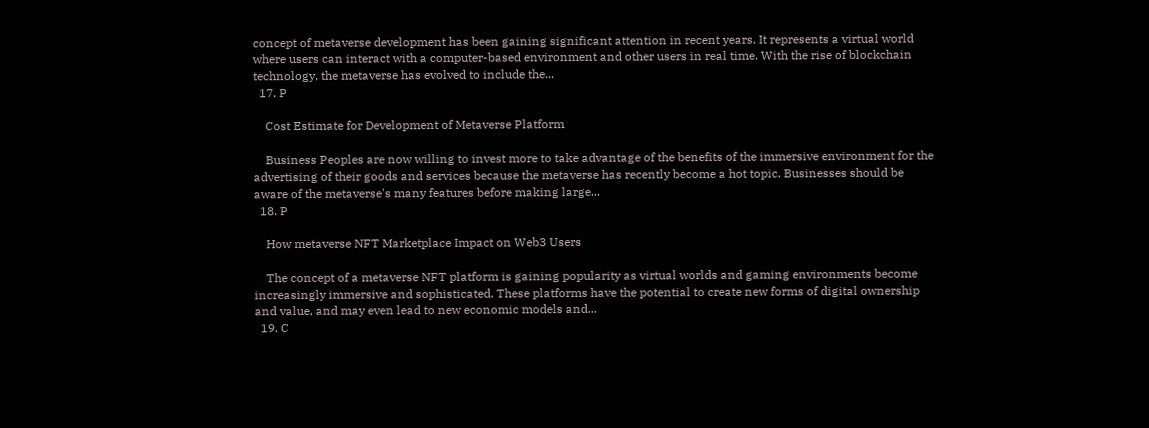concept of metaverse development has been gaining significant attention in recent years. It represents a virtual world where users can interact with a computer-based environment and other users in real time. With the rise of blockchain technology, the metaverse has evolved to include the...
  17. P

    Cost Estimate for Development of Metaverse Platform

    Business Peoples are now willing to invest more to take advantage of the benefits of the immersive environment for the advertising of their goods and services because the metaverse has recently become a hot topic. Businesses should be aware of the metaverse's many features before making large...
  18. P

    How metaverse NFT Marketplace Impact on Web3 Users

    The concept of a metaverse NFT platform is gaining popularity as virtual worlds and gaming environments become increasingly immersive and sophisticated. These platforms have the potential to create new forms of digital ownership and value, and may even lead to new economic models and...
  19. C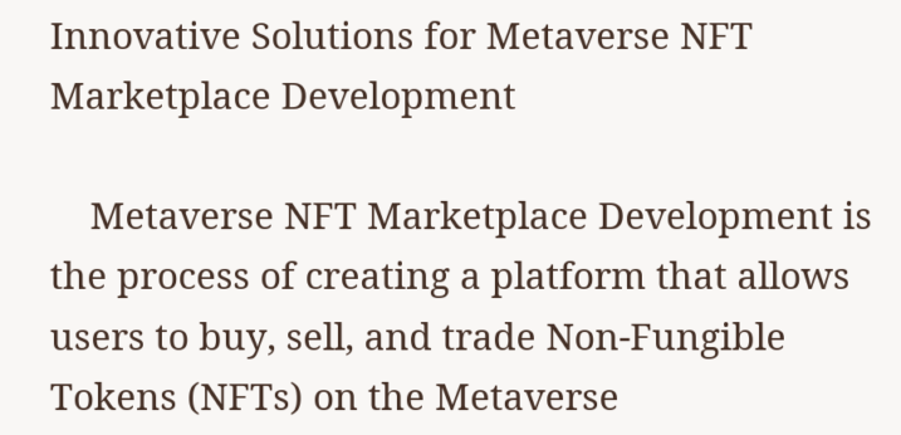Innovative Solutions for Metaverse NFT Marketplace Development

    Metaverse NFT Marketplace Development is the process of creating a platform that allows users to buy, sell, and trade Non-Fungible Tokens (NFTs) on the Metaverse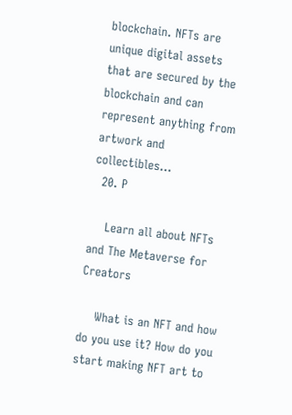blockchain. NFTs are unique digital assets that are secured by the blockchain and can represent anything from artwork and collectibles...
  20. P

    Learn all about NFTs and The Metaverse for Creators

    What is an NFT and how do you use it? How do you start making NFT art to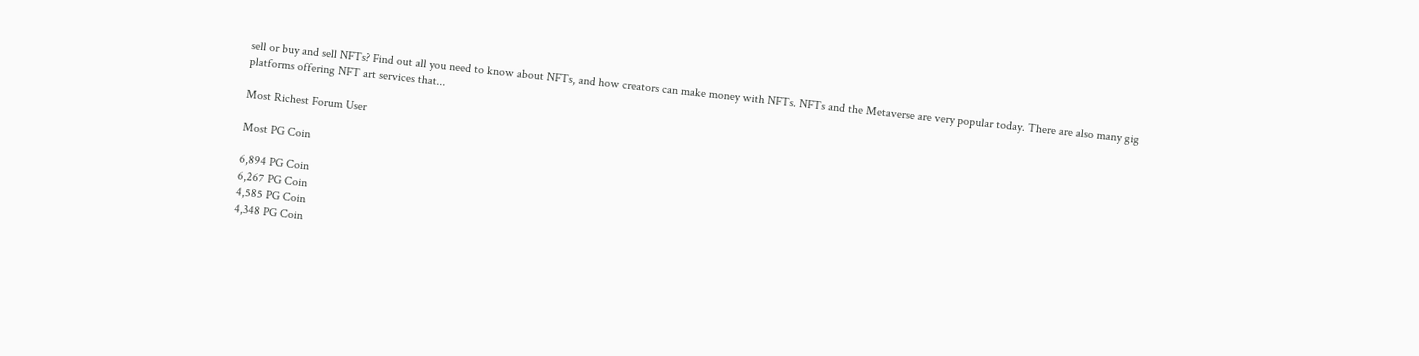sell or buy and sell NFTs? Find out all you need to know about NFTs, and how creators can make money with NFTs. NFTs and the Metaverse are very popular today. There are also many gig platforms offering NFT art services that...

Most Richest Forum User

Most PG Coin

6,894 PG Coin
6,267 PG Coin
4,585 PG Coin
4,348 PG Coin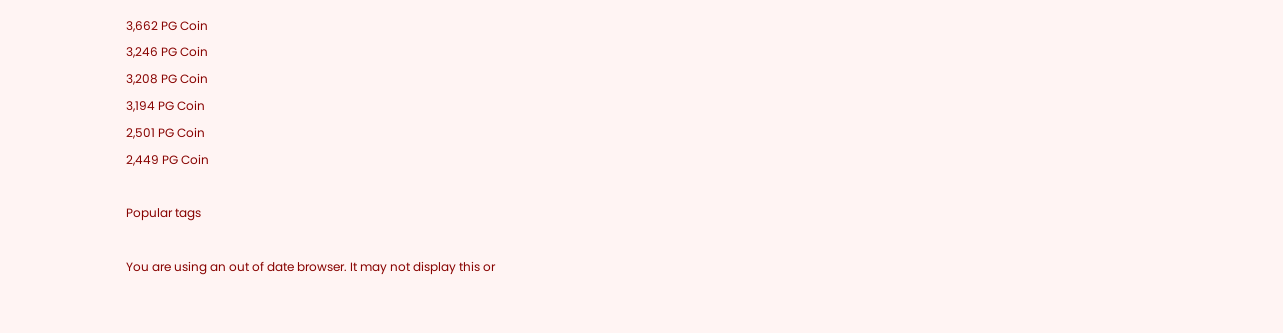3,662 PG Coin
3,246 PG Coin
3,208 PG Coin
3,194 PG Coin
2,501 PG Coin
2,449 PG Coin

Popular tags

You are using an out of date browser. It may not display this or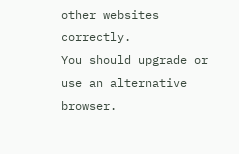other websites correctly.
You should upgrade or use an alternative browser.